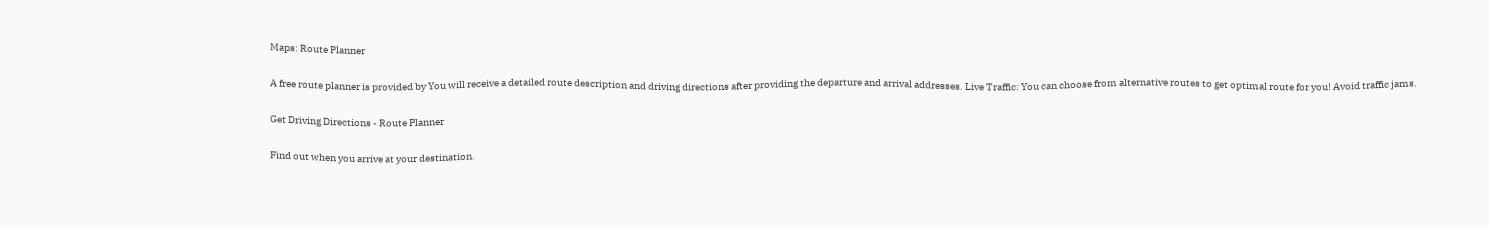Maps: Route Planner

A free route planner is provided by You will receive a detailed route description and driving directions after providing the departure and arrival addresses. Live Traffic: You can choose from alternative routes to get optimal route for you! Avoid traffic jams.

Get Driving Directions - Route Planner

Find out when you arrive at your destination.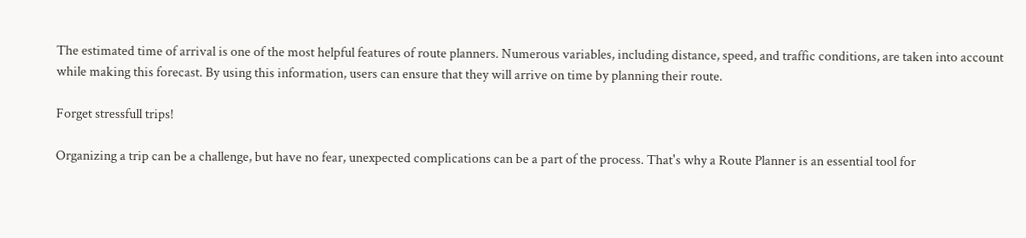The estimated time of arrival is one of the most helpful features of route planners. Numerous variables, including distance, speed, and traffic conditions, are taken into account while making this forecast. By using this information, users can ensure that they will arrive on time by planning their route.

Forget stressfull trips!

Organizing a trip can be a challenge, but have no fear, unexpected complications can be a part of the process. That's why a Route Planner is an essential tool for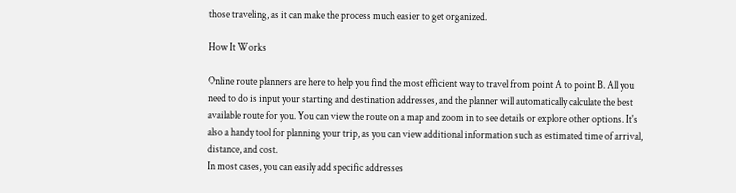those traveling, as it can make the process much easier to get organized.

How It Works

Online route planners are here to help you find the most efficient way to travel from point A to point B. All you need to do is input your starting and destination addresses, and the planner will automatically calculate the best available route for you. You can view the route on a map and zoom in to see details or explore other options. It's also a handy tool for planning your trip, as you can view additional information such as estimated time of arrival, distance, and cost.
In most cases, you can easily add specific addresses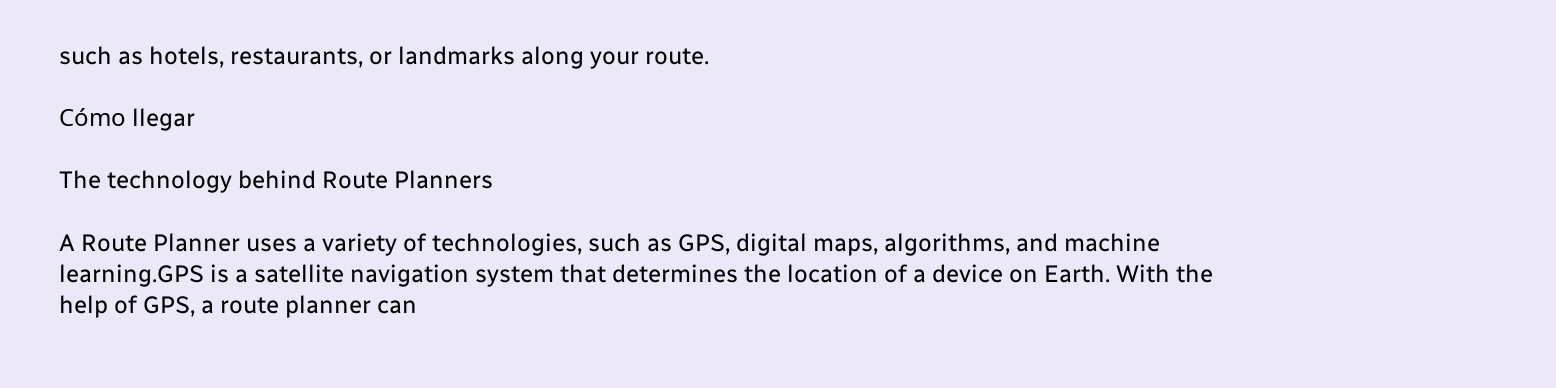such as hotels, restaurants, or landmarks along your route.

Cómo llegar

The technology behind Route Planners

A Route Planner uses a variety of technologies, such as GPS, digital maps, algorithms, and machine learning.GPS is a satellite navigation system that determines the location of a device on Earth. With the help of GPS, a route planner can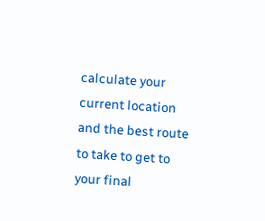calculate your current location and the best route to take to get to your final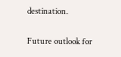destination.

Future outlook for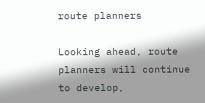route planners

Looking ahead, route planners will continue to develop,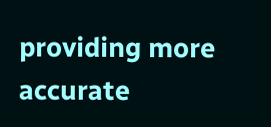providing more accurate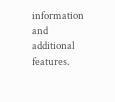information and additional features.